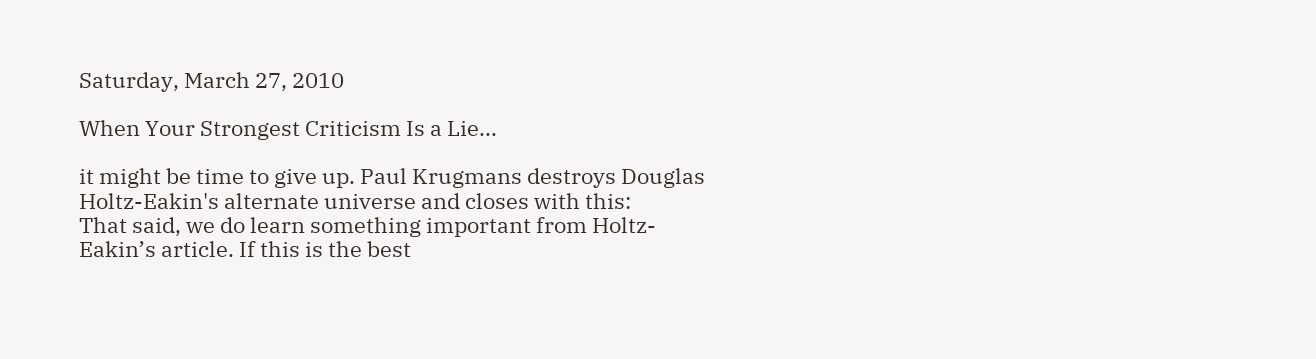Saturday, March 27, 2010

When Your Strongest Criticism Is a Lie...

it might be time to give up. Paul Krugmans destroys Douglas Holtz-Eakin's alternate universe and closes with this:
That said, we do learn something important from Holtz-Eakin’s article. If this is the best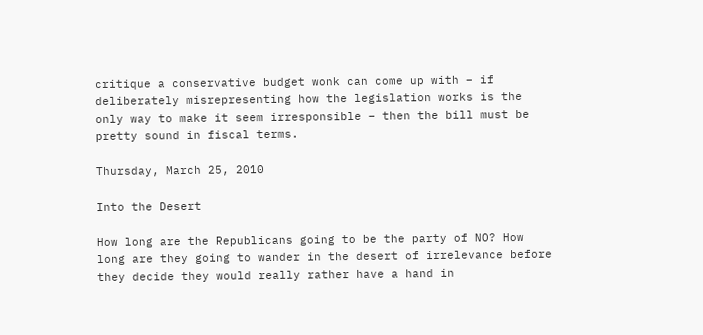critique a conservative budget wonk can come up with – if deliberately misrepresenting how the legislation works is the only way to make it seem irresponsible – then the bill must be pretty sound in fiscal terms.

Thursday, March 25, 2010

Into the Desert

How long are the Republicans going to be the party of NO? How long are they going to wander in the desert of irrelevance before they decide they would really rather have a hand in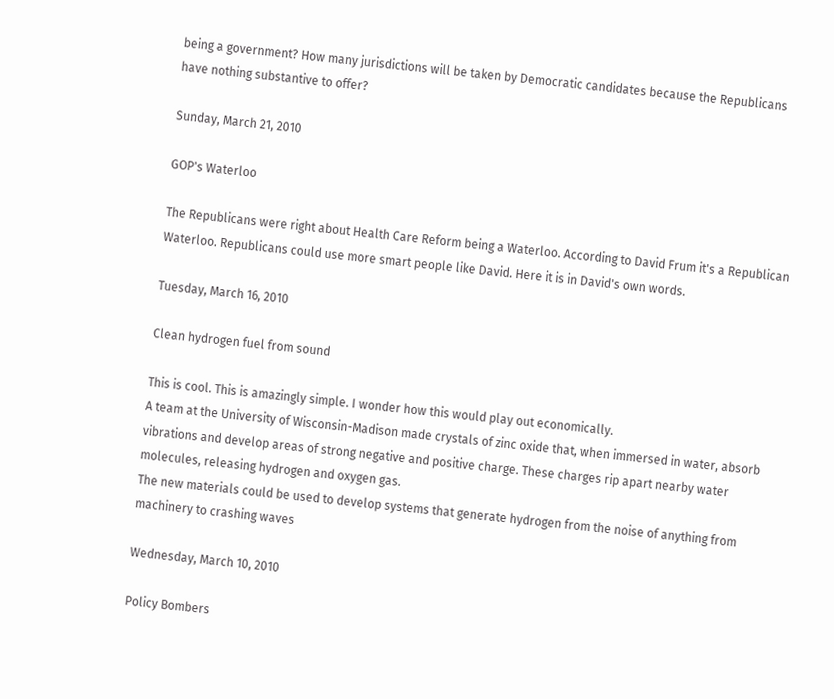being a government? How many jurisdictions will be taken by Democratic candidates because the Republicans have nothing substantive to offer?

Sunday, March 21, 2010

GOP's Waterloo

The Republicans were right about Health Care Reform being a Waterloo. According to David Frum it's a Republican Waterloo. Republicans could use more smart people like David. Here it is in David's own words.

Tuesday, March 16, 2010

Clean hydrogen fuel from sound

This is cool. This is amazingly simple. I wonder how this would play out economically.
A team at the University of Wisconsin-Madison made crystals of zinc oxide that, when immersed in water, absorb vibrations and develop areas of strong negative and positive charge. These charges rip apart nearby water molecules, releasing hydrogen and oxygen gas.
The new materials could be used to develop systems that generate hydrogen from the noise of anything from machinery to crashing waves

Wednesday, March 10, 2010

Policy Bombers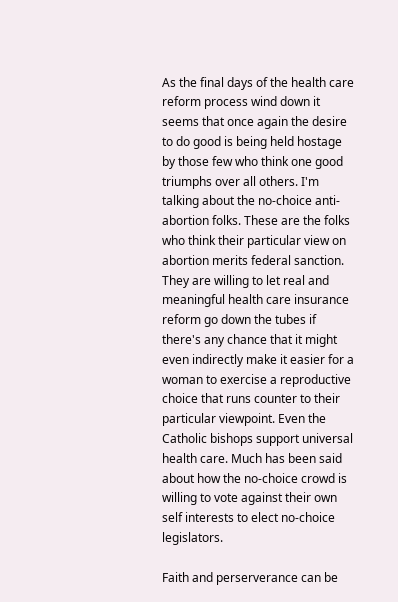As the final days of the health care reform process wind down it seems that once again the desire to do good is being held hostage by those few who think one good triumphs over all others. I'm talking about the no-choice anti-abortion folks. These are the folks who think their particular view on abortion merits federal sanction. They are willing to let real and meaningful health care insurance reform go down the tubes if there's any chance that it might even indirectly make it easier for a woman to exercise a reproductive choice that runs counter to their particular viewpoint. Even the Catholic bishops support universal health care. Much has been said about how the no-choice crowd is willing to vote against their own self interests to elect no-choice legislators.

Faith and perserverance can be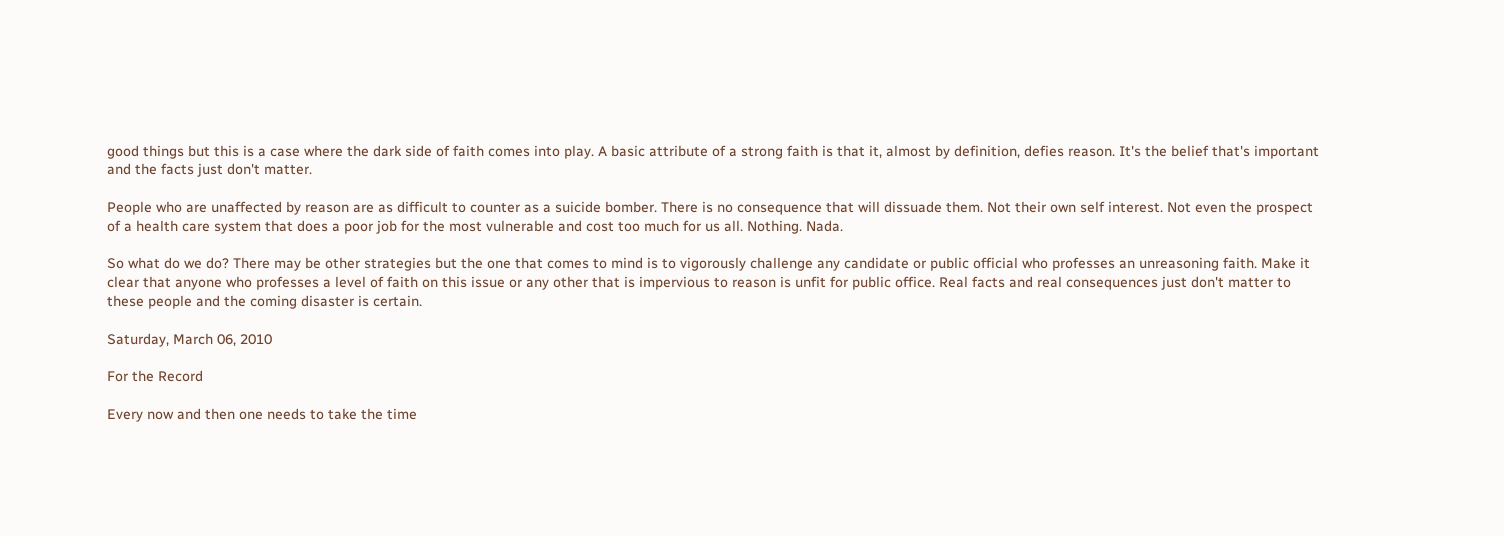good things but this is a case where the dark side of faith comes into play. A basic attribute of a strong faith is that it, almost by definition, defies reason. It's the belief that's important and the facts just don't matter.

People who are unaffected by reason are as difficult to counter as a suicide bomber. There is no consequence that will dissuade them. Not their own self interest. Not even the prospect of a health care system that does a poor job for the most vulnerable and cost too much for us all. Nothing. Nada.

So what do we do? There may be other strategies but the one that comes to mind is to vigorously challenge any candidate or public official who professes an unreasoning faith. Make it clear that anyone who professes a level of faith on this issue or any other that is impervious to reason is unfit for public office. Real facts and real consequences just don't matter to these people and the coming disaster is certain.

Saturday, March 06, 2010

For the Record

Every now and then one needs to take the time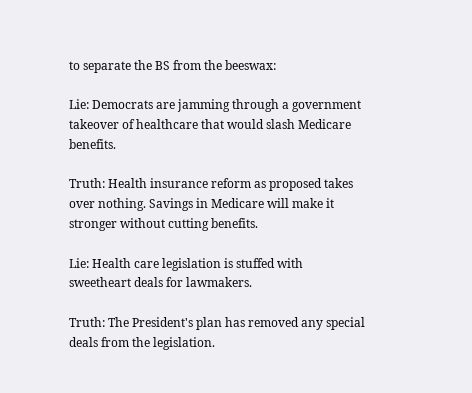to separate the BS from the beeswax:

Lie: Democrats are jamming through a government takeover of healthcare that would slash Medicare benefits.

Truth: Health insurance reform as proposed takes over nothing. Savings in Medicare will make it stronger without cutting benefits.

Lie: Health care legislation is stuffed with sweetheart deals for lawmakers.

Truth: The President's plan has removed any special deals from the legislation.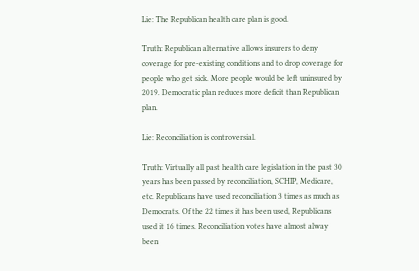Lie: The Republican health care plan is good.

Truth: Republican alternative allows insurers to deny coverage for pre-existing conditions and to drop coverage for people who get sick. More people would be left uninsured by 2019. Democratic plan reduces more deficit than Republican plan.

Lie: Reconciliation is controversial.

Truth: Virtually all past health care legislation in the past 30 years has been passed by reconciliation, SCHIP, Medicare, etc. Republicans have used reconciliation 3 times as much as Democrats. Of the 22 times it has been used, Republicans used it 16 times. Reconciliation votes have almost alway been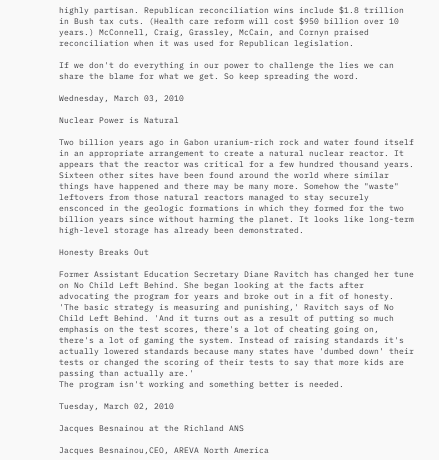highly partisan. Republican reconciliation wins include $1.8 trillion in Bush tax cuts. (Health care reform will cost $950 billion over 10 years.) McConnell, Craig, Grassley, McCain, and Cornyn praised reconciliation when it was used for Republican legislation.

If we don't do everything in our power to challenge the lies we can share the blame for what we get. So keep spreading the word.

Wednesday, March 03, 2010

Nuclear Power is Natural

Two billion years ago in Gabon uranium-rich rock and water found itself in an appropriate arrangement to create a natural nuclear reactor. It appears that the reactor was critical for a few hundred thousand years. Sixteen other sites have been found around the world where similar things have happened and there may be many more. Somehow the "waste" leftovers from those natural reactors managed to stay securely ensconced in the geologic formations in which they formed for the two billion years since without harming the planet. It looks like long-term high-level storage has already been demonstrated.

Honesty Breaks Out

Former Assistant Education Secretary Diane Ravitch has changed her tune on No Child Left Behind. She began looking at the facts after advocating the program for years and broke out in a fit of honesty.
'The basic strategy is measuring and punishing,' Ravitch says of No Child Left Behind. 'And it turns out as a result of putting so much emphasis on the test scores, there's a lot of cheating going on, there's a lot of gaming the system. Instead of raising standards it's actually lowered standards because many states have 'dumbed down' their tests or changed the scoring of their tests to say that more kids are passing than actually are.'
The program isn't working and something better is needed.

Tuesday, March 02, 2010

Jacques Besnainou at the Richland ANS

Jacques Besnainou,CEO, AREVA North America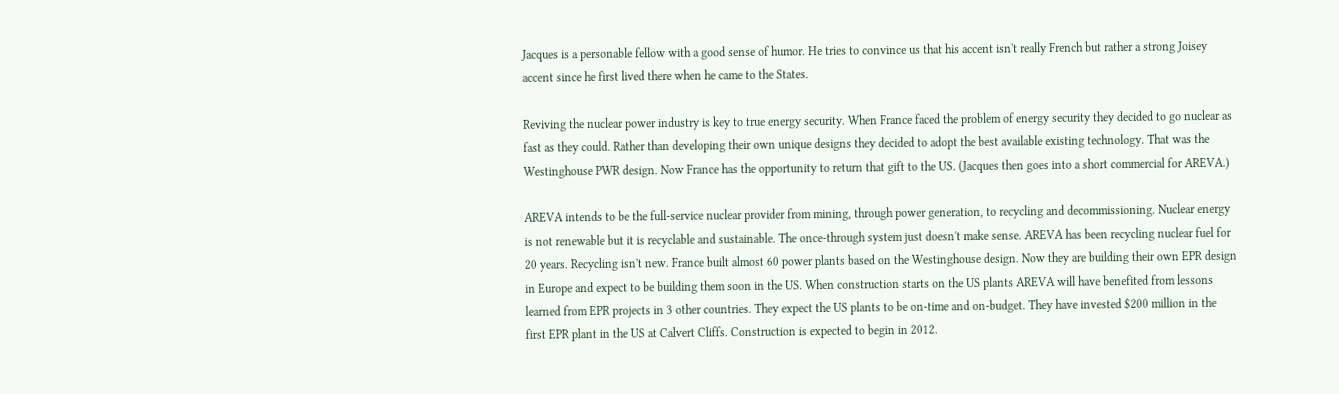Jacques is a personable fellow with a good sense of humor. He tries to convince us that his accent isn't really French but rather a strong Joisey accent since he first lived there when he came to the States.

Reviving the nuclear power industry is key to true energy security. When France faced the problem of energy security they decided to go nuclear as fast as they could. Rather than developing their own unique designs they decided to adopt the best available existing technology. That was the Westinghouse PWR design. Now France has the opportunity to return that gift to the US. (Jacques then goes into a short commercial for AREVA.)

AREVA intends to be the full-service nuclear provider from mining, through power generation, to recycling and decommissioning. Nuclear energy is not renewable but it is recyclable and sustainable. The once-through system just doesn't make sense. AREVA has been recycling nuclear fuel for 20 years. Recycling isn't new. France built almost 60 power plants based on the Westinghouse design. Now they are building their own EPR design in Europe and expect to be building them soon in the US. When construction starts on the US plants AREVA will have benefited from lessons learned from EPR projects in 3 other countries. They expect the US plants to be on-time and on-budget. They have invested $200 million in the first EPR plant in the US at Calvert Cliffs. Construction is expected to begin in 2012.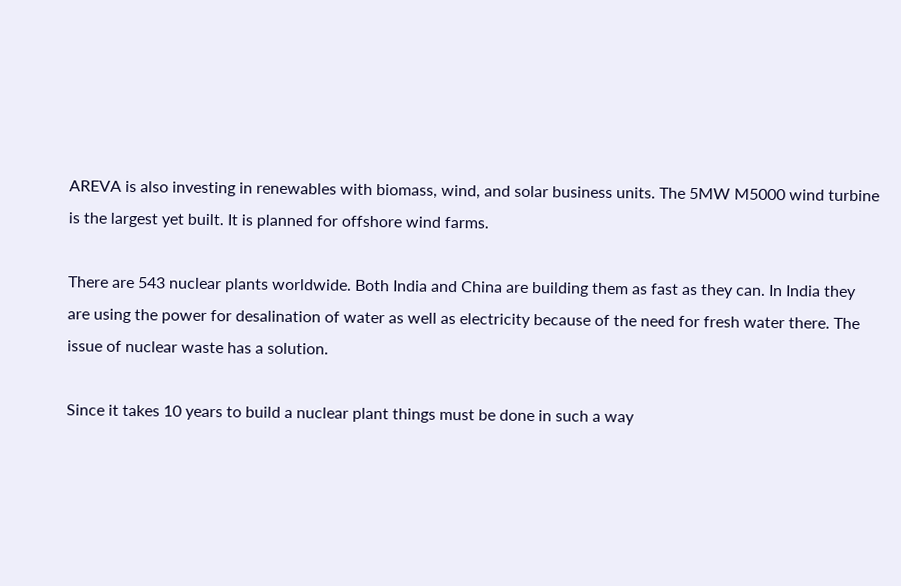AREVA is also investing in renewables with biomass, wind, and solar business units. The 5MW M5000 wind turbine is the largest yet built. It is planned for offshore wind farms.

There are 543 nuclear plants worldwide. Both India and China are building them as fast as they can. In India they are using the power for desalination of water as well as electricity because of the need for fresh water there. The issue of nuclear waste has a solution.

Since it takes 10 years to build a nuclear plant things must be done in such a way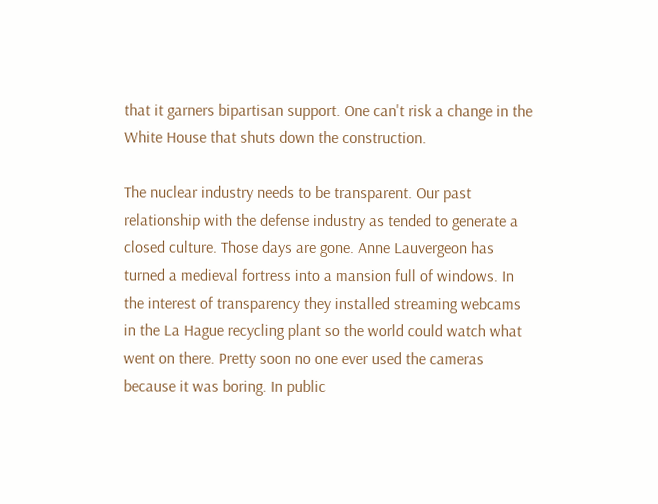that it garners bipartisan support. One can't risk a change in the White House that shuts down the construction.

The nuclear industry needs to be transparent. Our past relationship with the defense industry as tended to generate a closed culture. Those days are gone. Anne Lauvergeon has turned a medieval fortress into a mansion full of windows. In the interest of transparency they installed streaming webcams in the La Hague recycling plant so the world could watch what went on there. Pretty soon no one ever used the cameras because it was boring. In public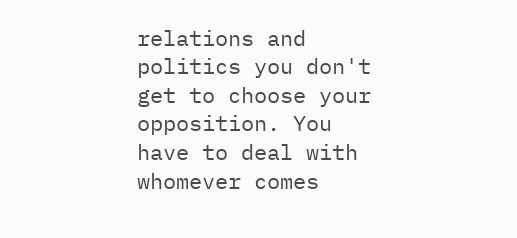relations and politics you don't get to choose your opposition. You have to deal with whomever comes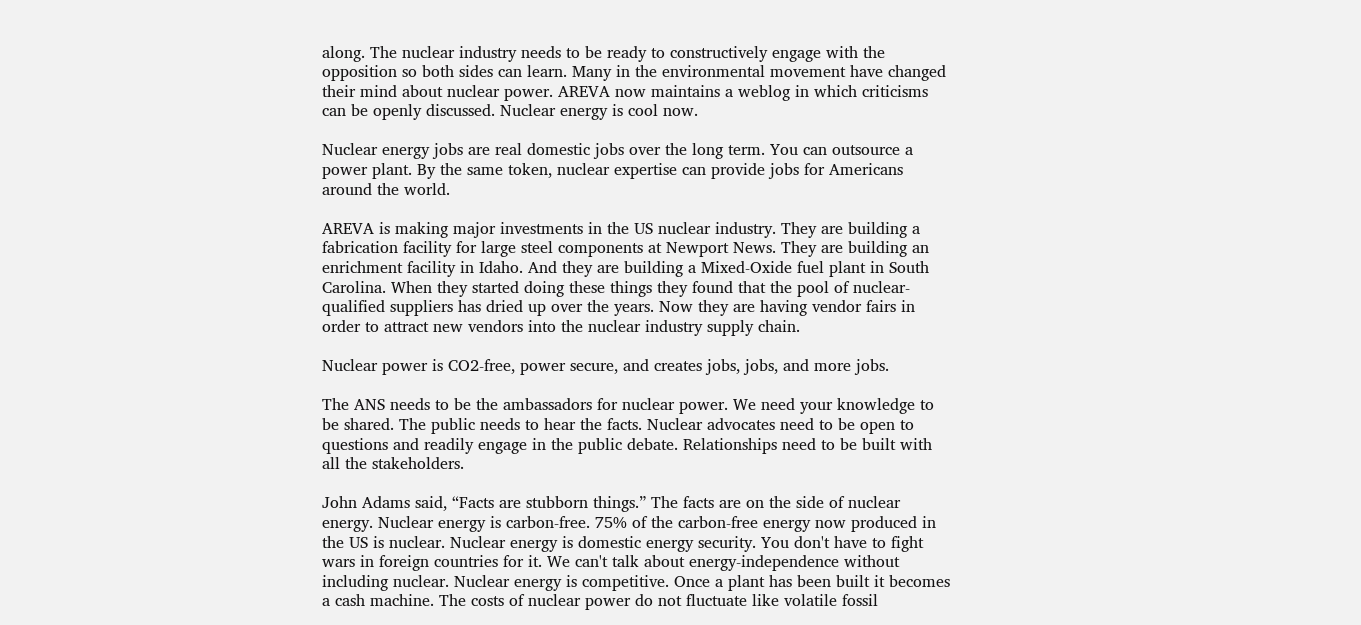along. The nuclear industry needs to be ready to constructively engage with the opposition so both sides can learn. Many in the environmental movement have changed their mind about nuclear power. AREVA now maintains a weblog in which criticisms can be openly discussed. Nuclear energy is cool now.

Nuclear energy jobs are real domestic jobs over the long term. You can outsource a power plant. By the same token, nuclear expertise can provide jobs for Americans around the world.

AREVA is making major investments in the US nuclear industry. They are building a fabrication facility for large steel components at Newport News. They are building an enrichment facility in Idaho. And they are building a Mixed-Oxide fuel plant in South Carolina. When they started doing these things they found that the pool of nuclear-qualified suppliers has dried up over the years. Now they are having vendor fairs in order to attract new vendors into the nuclear industry supply chain.

Nuclear power is CO2-free, power secure, and creates jobs, jobs, and more jobs.

The ANS needs to be the ambassadors for nuclear power. We need your knowledge to be shared. The public needs to hear the facts. Nuclear advocates need to be open to questions and readily engage in the public debate. Relationships need to be built with all the stakeholders.

John Adams said, “Facts are stubborn things.” The facts are on the side of nuclear energy. Nuclear energy is carbon-free. 75% of the carbon-free energy now produced in the US is nuclear. Nuclear energy is domestic energy security. You don't have to fight wars in foreign countries for it. We can't talk about energy-independence without including nuclear. Nuclear energy is competitive. Once a plant has been built it becomes a cash machine. The costs of nuclear power do not fluctuate like volatile fossil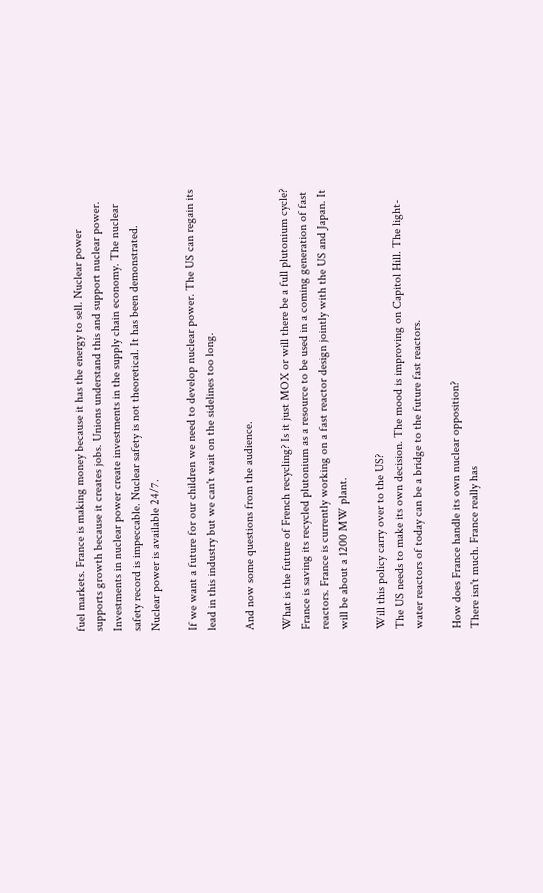fuel markets. France is making money because it has the energy to sell. Nuclear power supports growth because it creates jobs. Unions understand this and support nuclear power. Investments in nuclear power create investments in the supply chain economy. The nuclear safety record is impeccable. Nuclear safety is not theoretical. It has been demonstrated. Nuclear power is available 24/7.

If we want a future for our children we need to develop nuclear power. The US can regain its lead in this industry but we can't wait on the sidelines too long.

And now some questions from the audience.

What is the future of French recycling? Is it just MOX or will there be a full plutonium cycle?
France is saving its recycled plutonium as a resource to be used in a coming generation of fast reactors. France is currently working on a fast reactor design jointly with the US and Japan. It will be about a 1200 MW plant.

Will this policy carry over to the US?
The US needs to make its own decision. The mood is improving on Capitol Hill. The light-water reactors of today can be a bridge to the future fast reactors.

How does France handle its own nuclear opposition?
There isn't much. France really has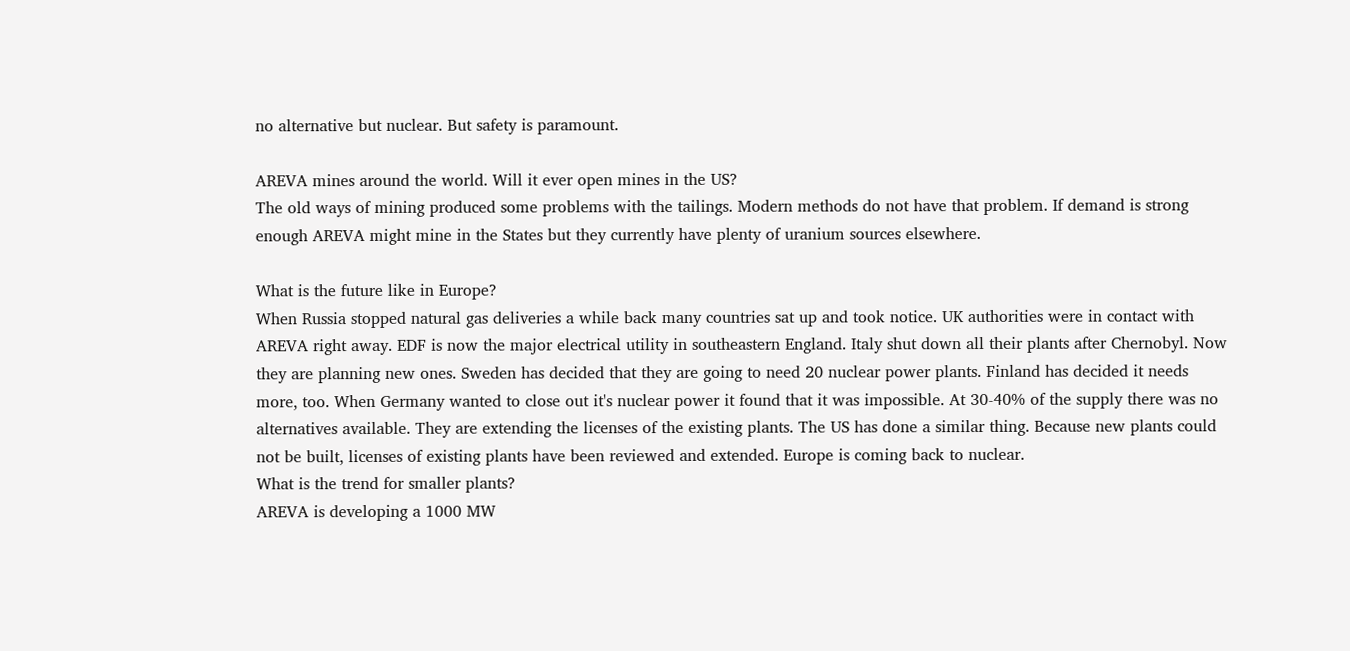no alternative but nuclear. But safety is paramount.

AREVA mines around the world. Will it ever open mines in the US?
The old ways of mining produced some problems with the tailings. Modern methods do not have that problem. If demand is strong enough AREVA might mine in the States but they currently have plenty of uranium sources elsewhere.

What is the future like in Europe?
When Russia stopped natural gas deliveries a while back many countries sat up and took notice. UK authorities were in contact with AREVA right away. EDF is now the major electrical utility in southeastern England. Italy shut down all their plants after Chernobyl. Now they are planning new ones. Sweden has decided that they are going to need 20 nuclear power plants. Finland has decided it needs more, too. When Germany wanted to close out it's nuclear power it found that it was impossible. At 30-40% of the supply there was no alternatives available. They are extending the licenses of the existing plants. The US has done a similar thing. Because new plants could not be built, licenses of existing plants have been reviewed and extended. Europe is coming back to nuclear.
What is the trend for smaller plants?
AREVA is developing a 1000 MW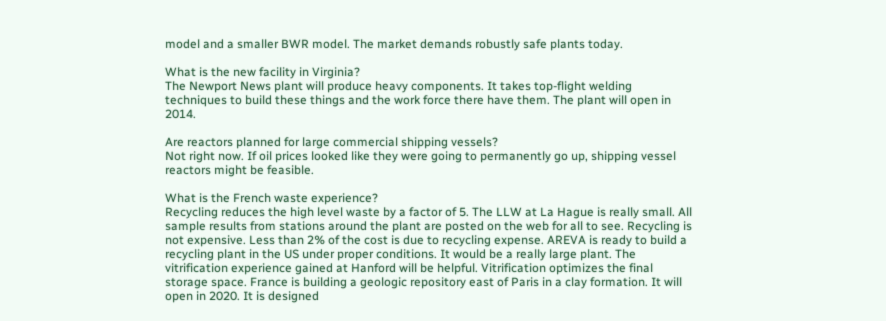model and a smaller BWR model. The market demands robustly safe plants today.

What is the new facility in Virginia?
The Newport News plant will produce heavy components. It takes top-flight welding techniques to build these things and the work force there have them. The plant will open in 2014.

Are reactors planned for large commercial shipping vessels?
Not right now. If oil prices looked like they were going to permanently go up, shipping vessel reactors might be feasible.

What is the French waste experience?
Recycling reduces the high level waste by a factor of 5. The LLW at La Hague is really small. All sample results from stations around the plant are posted on the web for all to see. Recycling is not expensive. Less than 2% of the cost is due to recycling expense. AREVA is ready to build a recycling plant in the US under proper conditions. It would be a really large plant. The vitrification experience gained at Hanford will be helpful. Vitrification optimizes the final storage space. France is building a geologic repository east of Paris in a clay formation. It will open in 2020. It is designed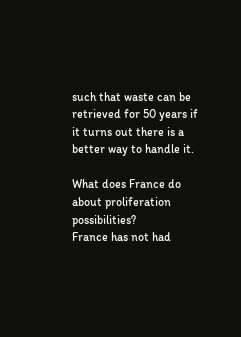such that waste can be retrieved for 50 years if it turns out there is a better way to handle it.

What does France do about proliferation possibilities?
France has not had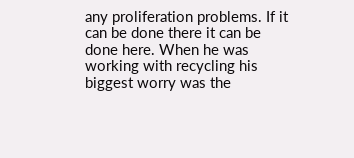any proliferation problems. If it can be done there it can be done here. When he was working with recycling his biggest worry was the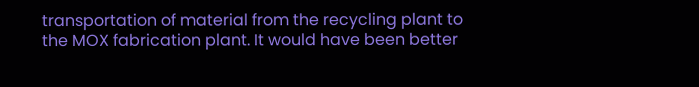transportation of material from the recycling plant to the MOX fabrication plant. It would have been better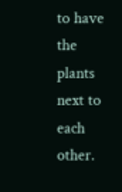to have the plants next to each other.